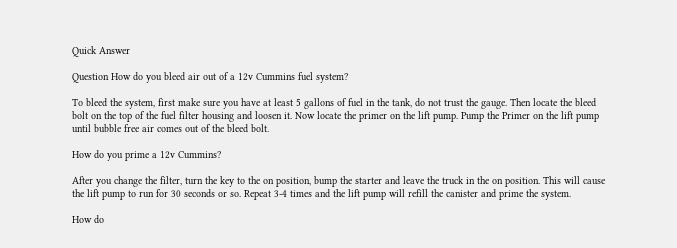Quick Answer

Question How do you bleed air out of a 12v Cummins fuel system?

To bleed the system, first make sure you have at least 5 gallons of fuel in the tank, do not trust the gauge. Then locate the bleed bolt on the top of the fuel filter housing and loosen it. Now locate the primer on the lift pump. Pump the Primer on the lift pump until bubble free air comes out of the bleed bolt.

How do you prime a 12v Cummins?

After you change the filter, turn the key to the on position, bump the starter and leave the truck in the on position. This will cause the lift pump to run for 30 seconds or so. Repeat 3-4 times and the lift pump will refill the canister and prime the system.

How do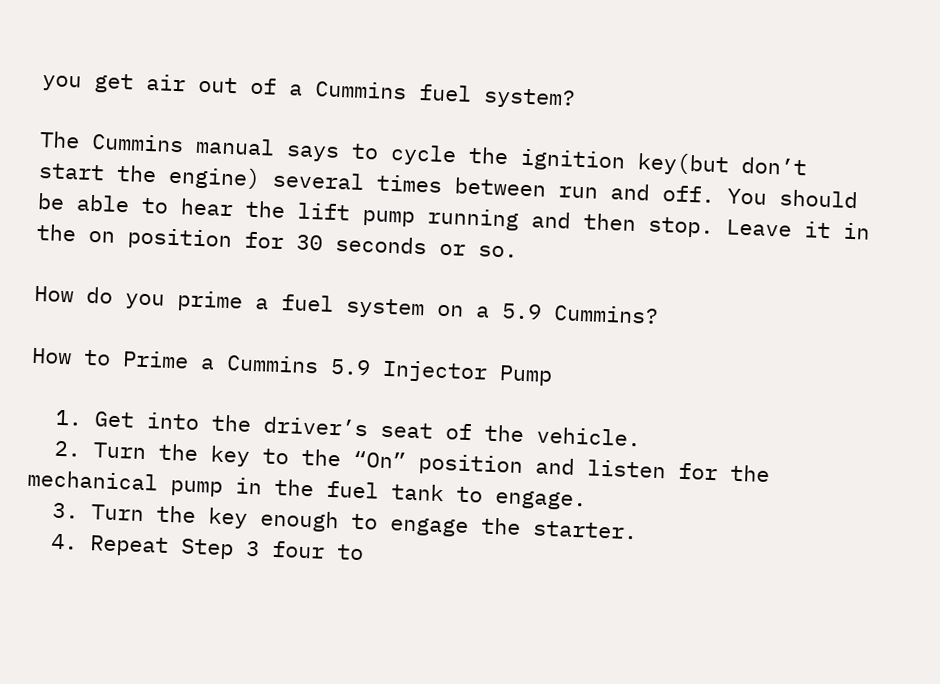you get air out of a Cummins fuel system?

The Cummins manual says to cycle the ignition key(but don’t start the engine) several times between run and off. You should be able to hear the lift pump running and then stop. Leave it in the on position for 30 seconds or so.

How do you prime a fuel system on a 5.9 Cummins?

How to Prime a Cummins 5.9 Injector Pump

  1. Get into the driver’s seat of the vehicle.
  2. Turn the key to the “On” position and listen for the mechanical pump in the fuel tank to engage.
  3. Turn the key enough to engage the starter.
  4. Repeat Step 3 four to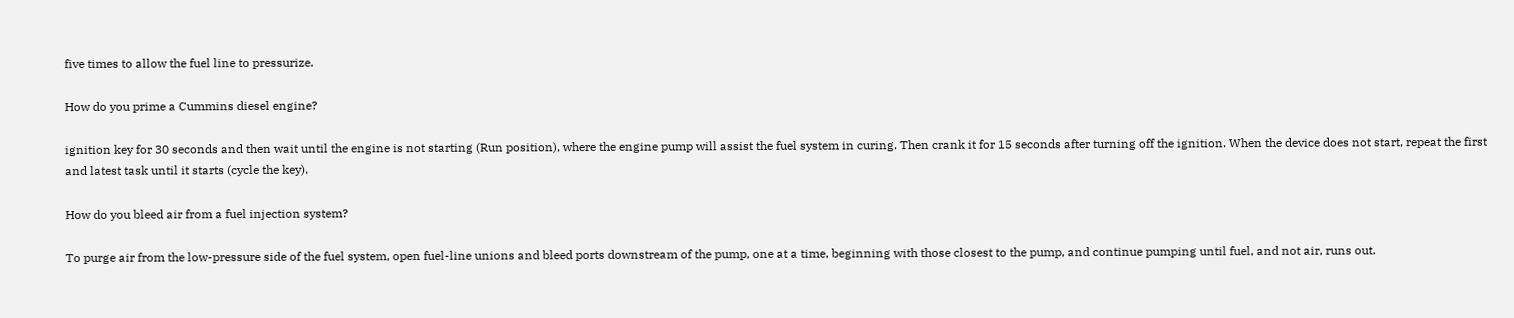five times to allow the fuel line to pressurize.

How do you prime a Cummins diesel engine?

ignition key for 30 seconds and then wait until the engine is not starting (Run position), where the engine pump will assist the fuel system in curing. Then crank it for 15 seconds after turning off the ignition. When the device does not start, repeat the first and latest task until it starts (cycle the key).

How do you bleed air from a fuel injection system?

To purge air from the low-pressure side of the fuel system, open fuel-line unions and bleed ports downstream of the pump, one at a time, beginning with those closest to the pump, and continue pumping until fuel, and not air, runs out.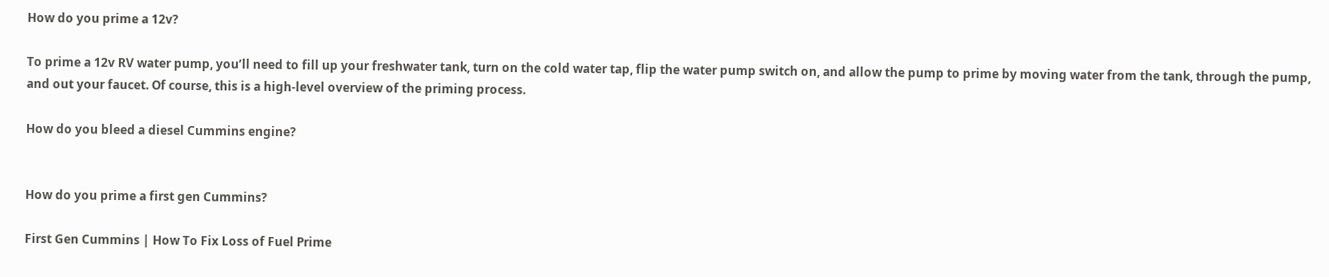How do you prime a 12v?

To prime a 12v RV water pump, you’ll need to fill up your freshwater tank, turn on the cold water tap, flip the water pump switch on, and allow the pump to prime by moving water from the tank, through the pump, and out your faucet. Of course, this is a high-level overview of the priming process.

How do you bleed a diesel Cummins engine?


How do you prime a first gen Cummins?

First Gen Cummins | How To Fix Loss of Fuel Prime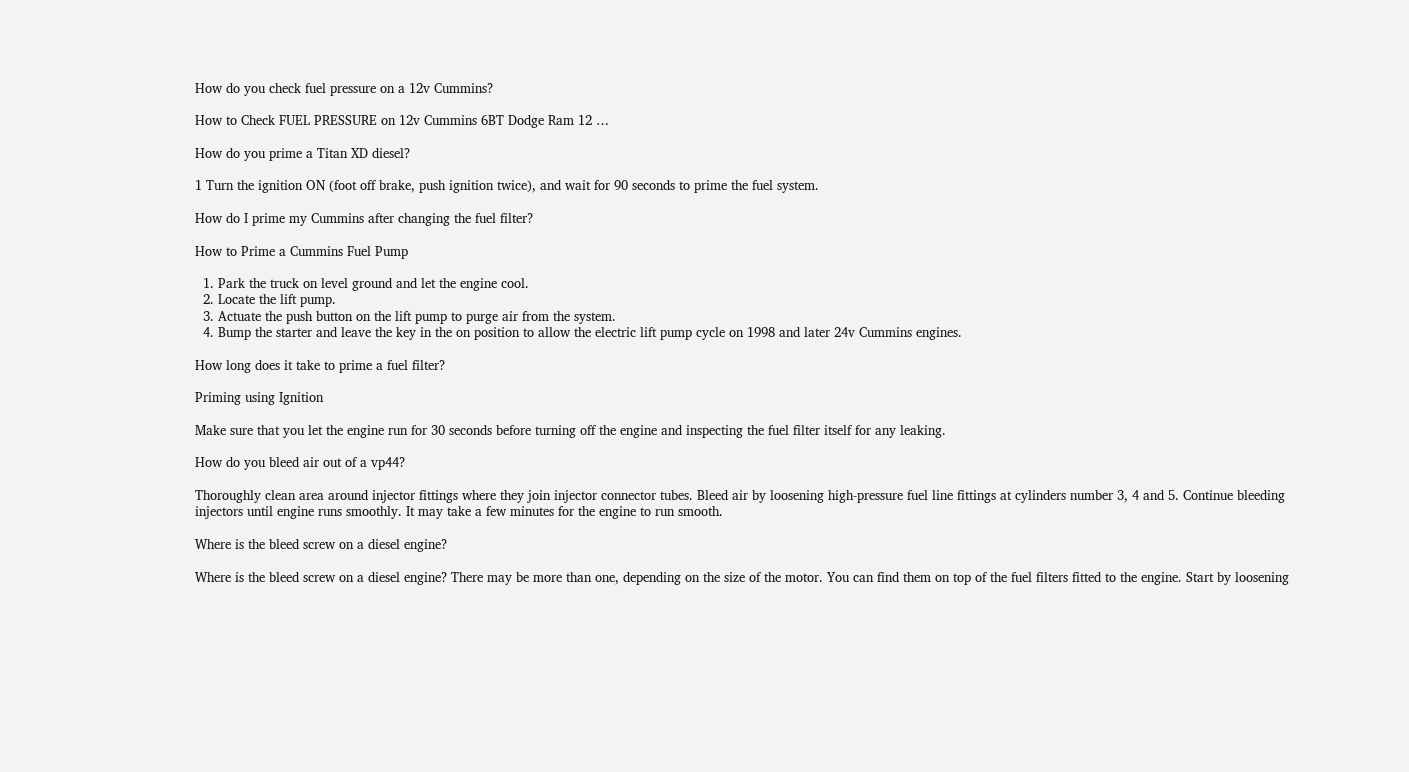How do you check fuel pressure on a 12v Cummins?

How to Check FUEL PRESSURE on 12v Cummins 6BT Dodge Ram 12 …

How do you prime a Titan XD diesel?

1 Turn the ignition ON (foot off brake, push ignition twice), and wait for 90 seconds to prime the fuel system.

How do I prime my Cummins after changing the fuel filter?

How to Prime a Cummins Fuel Pump

  1. Park the truck on level ground and let the engine cool.
  2. Locate the lift pump.
  3. Actuate the push button on the lift pump to purge air from the system.
  4. Bump the starter and leave the key in the on position to allow the electric lift pump cycle on 1998 and later 24v Cummins engines.

How long does it take to prime a fuel filter?

Priming using Ignition

Make sure that you let the engine run for 30 seconds before turning off the engine and inspecting the fuel filter itself for any leaking.

How do you bleed air out of a vp44?

Thoroughly clean area around injector fittings where they join injector connector tubes. Bleed air by loosening high-pressure fuel line fittings at cylinders number 3, 4 and 5. Continue bleeding injectors until engine runs smoothly. It may take a few minutes for the engine to run smooth.

Where is the bleed screw on a diesel engine?

Where is the bleed screw on a diesel engine? There may be more than one, depending on the size of the motor. You can find them on top of the fuel filters fitted to the engine. Start by loosening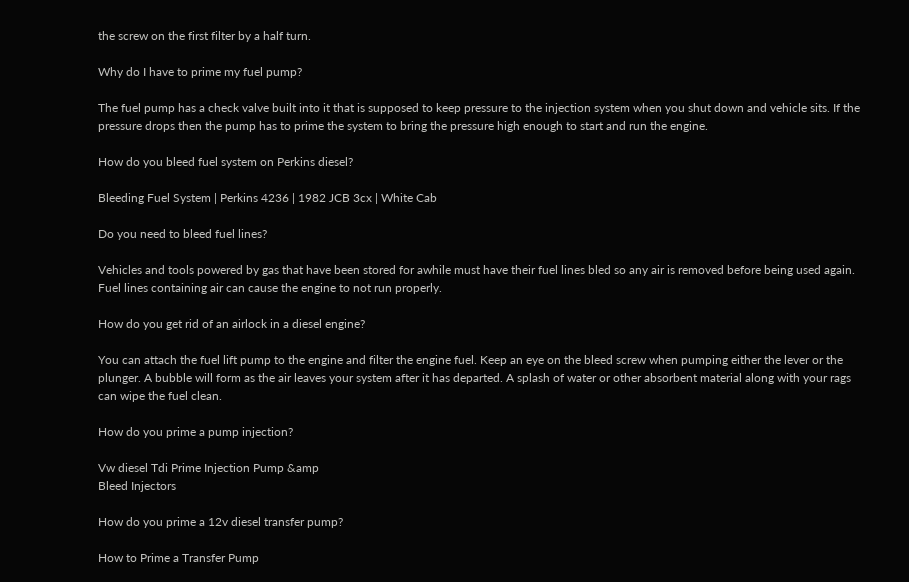the screw on the first filter by a half turn.

Why do I have to prime my fuel pump?

The fuel pump has a check valve built into it that is supposed to keep pressure to the injection system when you shut down and vehicle sits. If the pressure drops then the pump has to prime the system to bring the pressure high enough to start and run the engine.

How do you bleed fuel system on Perkins diesel?

Bleeding Fuel System | Perkins 4236 | 1982 JCB 3cx | White Cab

Do you need to bleed fuel lines?

Vehicles and tools powered by gas that have been stored for awhile must have their fuel lines bled so any air is removed before being used again. Fuel lines containing air can cause the engine to not run properly.

How do you get rid of an airlock in a diesel engine?

You can attach the fuel lift pump to the engine and filter the engine fuel. Keep an eye on the bleed screw when pumping either the lever or the plunger. A bubble will form as the air leaves your system after it has departed. A splash of water or other absorbent material along with your rags can wipe the fuel clean.

How do you prime a pump injection?

Vw diesel Tdi Prime Injection Pump &amp
Bleed Injectors

How do you prime a 12v diesel transfer pump?

How to Prime a Transfer Pump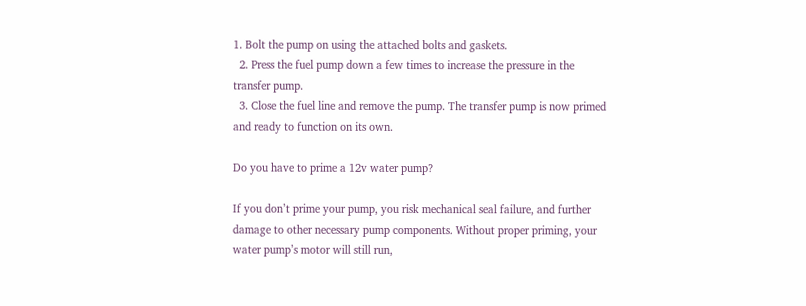1. Bolt the pump on using the attached bolts and gaskets.
  2. Press the fuel pump down a few times to increase the pressure in the transfer pump.
  3. Close the fuel line and remove the pump. The transfer pump is now primed and ready to function on its own.

Do you have to prime a 12v water pump?

If you don’t prime your pump, you risk mechanical seal failure, and further damage to other necessary pump components. Without proper priming, your water pump’s motor will still run,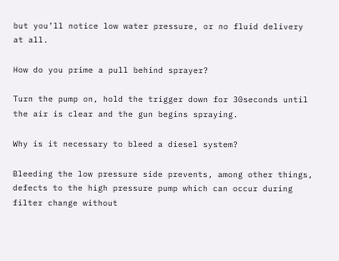but you’ll notice low water pressure, or no fluid delivery at all.

How do you prime a pull behind sprayer?

Turn the pump on, hold the trigger down for 30seconds until the air is clear and the gun begins spraying.

Why is it necessary to bleed a diesel system?

Bleeding the low pressure side prevents, among other things, defects to the high pressure pump which can occur during filter change without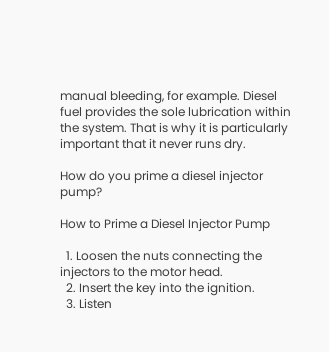manual bleeding, for example. Diesel fuel provides the sole lubrication within the system. That is why it is particularly important that it never runs dry.

How do you prime a diesel injector pump?

How to Prime a Diesel Injector Pump

  1. Loosen the nuts connecting the injectors to the motor head.
  2. Insert the key into the ignition.
  3. Listen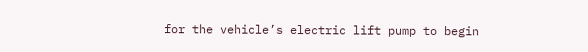for the vehicle’s electric lift pump to begin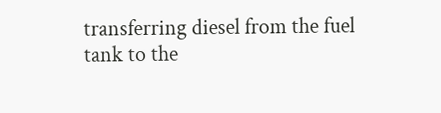transferring diesel from the fuel tank to the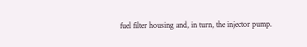fuel filter housing and, in turn, the injector pump.